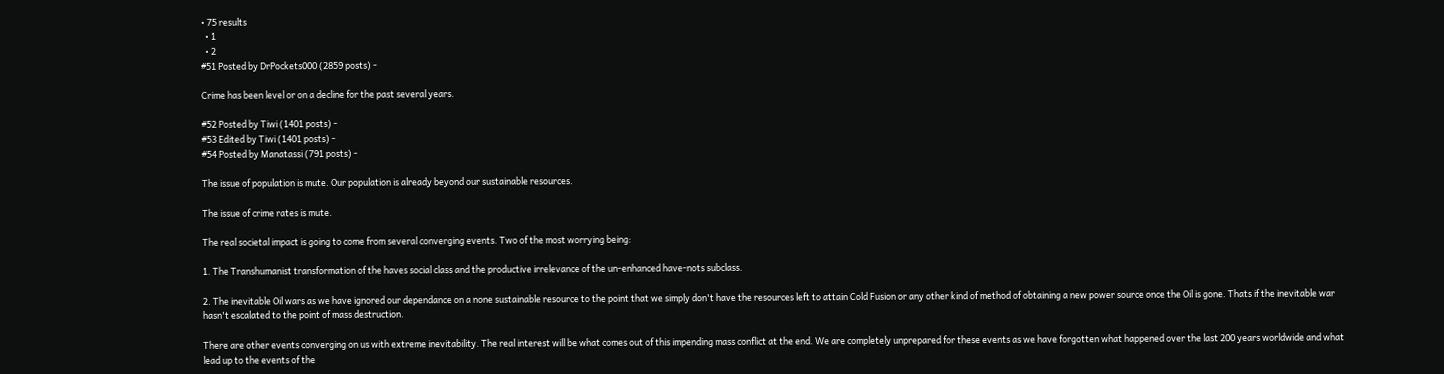• 75 results
  • 1
  • 2
#51 Posted by DrPockets000 (2859 posts) -

Crime has been level or on a decline for the past several years.

#52 Posted by Tiwi (1401 posts) -
#53 Edited by Tiwi (1401 posts) -
#54 Posted by Manatassi (791 posts) -

The issue of population is mute. Our population is already beyond our sustainable resources.

The issue of crime rates is mute.

The real societal impact is going to come from several converging events. Two of the most worrying being:

1. The Transhumanist transformation of the haves social class and the productive irrelevance of the un-enhanced have-nots subclass.

2. The inevitable Oil wars as we have ignored our dependance on a none sustainable resource to the point that we simply don't have the resources left to attain Cold Fusion or any other kind of method of obtaining a new power source once the Oil is gone. Thats if the inevitable war hasn't escalated to the point of mass destruction.

There are other events converging on us with extreme inevitability. The real interest will be what comes out of this impending mass conflict at the end. We are completely unprepared for these events as we have forgotten what happened over the last 200 years worldwide and what lead up to the events of the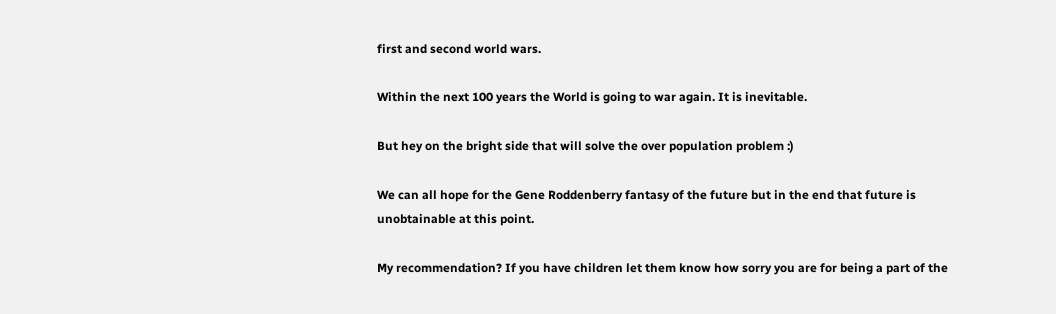first and second world wars.

Within the next 100 years the World is going to war again. It is inevitable.

But hey on the bright side that will solve the over population problem :)

We can all hope for the Gene Roddenberry fantasy of the future but in the end that future is unobtainable at this point.

My recommendation? If you have children let them know how sorry you are for being a part of the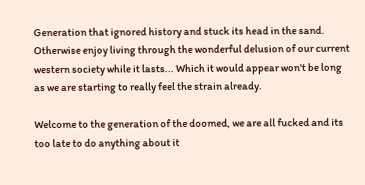Generation that ignored history and stuck its head in the sand. Otherwise enjoy living through the wonderful delusion of our current western society while it lasts... Which it would appear won't be long as we are starting to really feel the strain already.

Welcome to the generation of the doomed, we are all fucked and its too late to do anything about it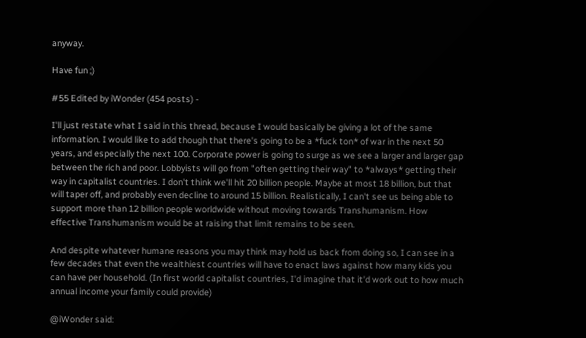anyway.

Have fun ;)

#55 Edited by iWonder (454 posts) -

I'll just restate what I said in this thread, because I would basically be giving a lot of the same information. I would like to add though that there's going to be a *fuck ton* of war in the next 50 years, and especially the next 100. Corporate power is going to surge as we see a larger and larger gap between the rich and poor. Lobbyists will go from "often getting their way" to *always* getting their way in capitalist countries. I don't think we'll hit 20 billion people. Maybe at most 18 billion, but that will taper off, and probably even decline to around 15 billion. Realistically, I can't see us being able to support more than 12 billion people worldwide without moving towards Transhumanism. How effective Transhumanism would be at raising that limit remains to be seen.

And despite whatever humane reasons you may think may hold us back from doing so, I can see in a few decades that even the wealthiest countries will have to enact laws against how many kids you can have per household. (In first world capitalist countries, I'd imagine that it'd work out to how much annual income your family could provide)

@iWonder said: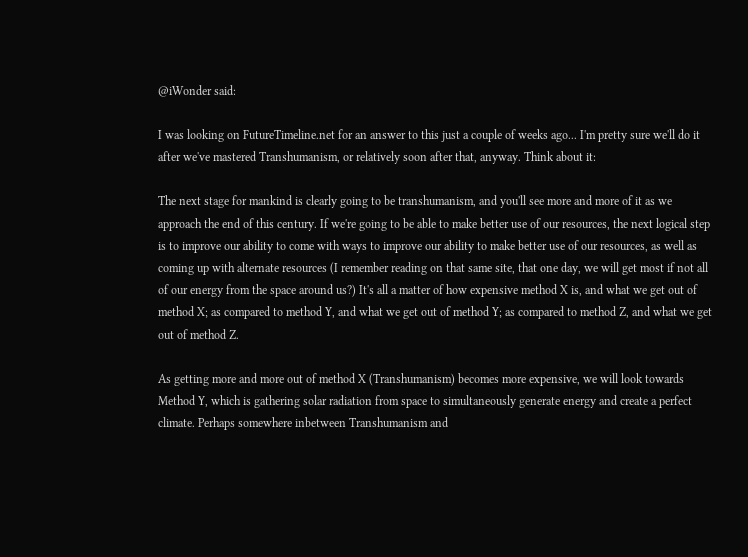@iWonder said:

I was looking on FutureTimeline.net for an answer to this just a couple of weeks ago... I'm pretty sure we'll do it after we've mastered Transhumanism, or relatively soon after that, anyway. Think about it:

The next stage for mankind is clearly going to be transhumanism, and you'll see more and more of it as we approach the end of this century. If we're going to be able to make better use of our resources, the next logical step is to improve our ability to come with ways to improve our ability to make better use of our resources, as well as coming up with alternate resources (I remember reading on that same site, that one day, we will get most if not all of our energy from the space around us?) It's all a matter of how expensive method X is, and what we get out of method X; as compared to method Y, and what we get out of method Y; as compared to method Z, and what we get out of method Z.

As getting more and more out of method X (Transhumanism) becomes more expensive, we will look towards Method Y, which is gathering solar radiation from space to simultaneously generate energy and create a perfect climate. Perhaps somewhere inbetween Transhumanism and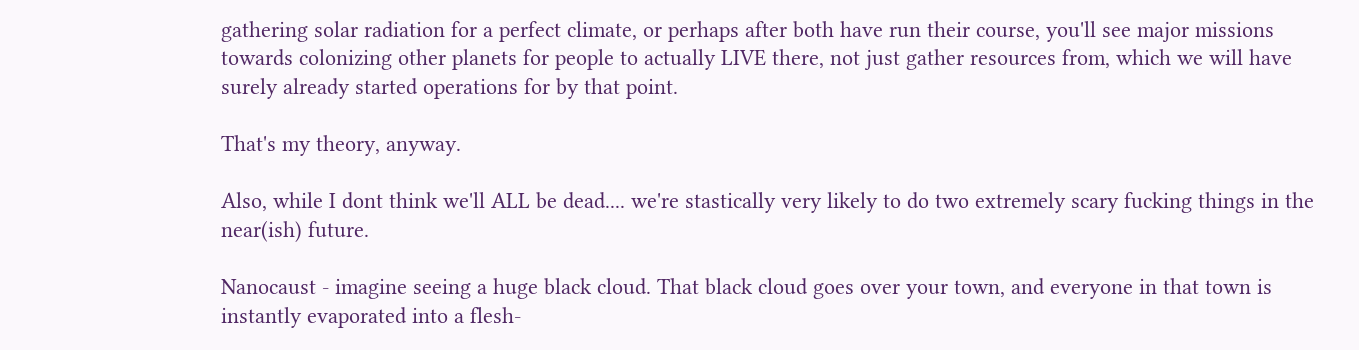gathering solar radiation for a perfect climate, or perhaps after both have run their course, you'll see major missions towards colonizing other planets for people to actually LIVE there, not just gather resources from, which we will have surely already started operations for by that point.

That's my theory, anyway.

Also, while I dont think we'll ALL be dead.... we're stastically very likely to do two extremely scary fucking things in the near(ish) future.

Nanocaust - imagine seeing a huge black cloud. That black cloud goes over your town, and everyone in that town is instantly evaporated into a flesh-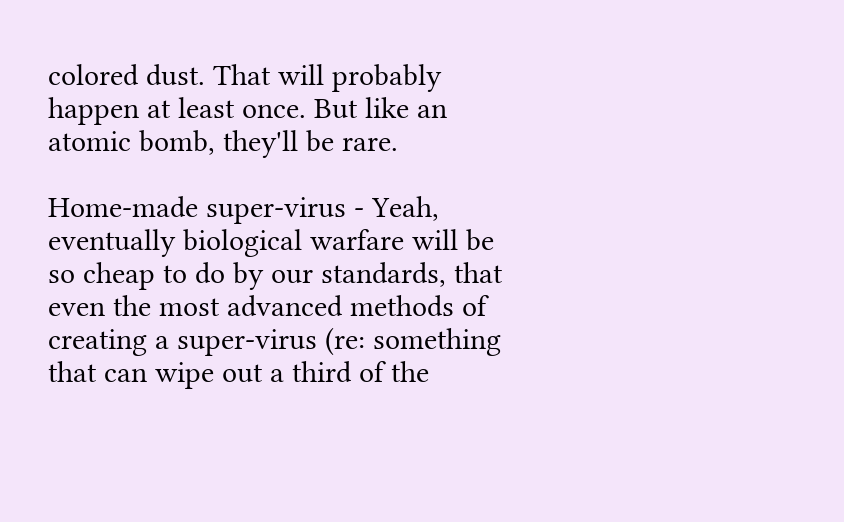colored dust. That will probably happen at least once. But like an atomic bomb, they'll be rare.

Home-made super-virus - Yeah, eventually biological warfare will be so cheap to do by our standards, that even the most advanced methods of creating a super-virus (re: something that can wipe out a third of the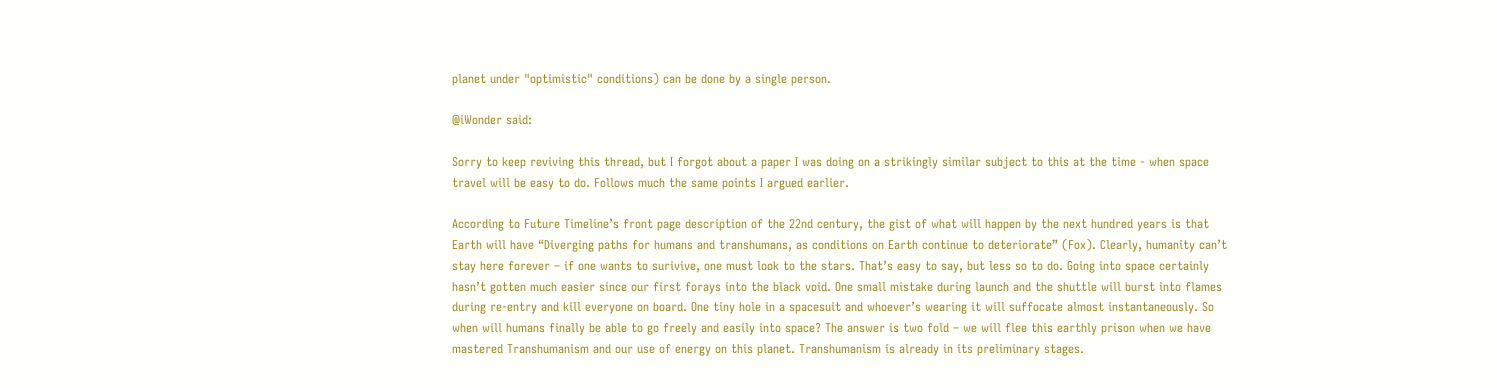planet under "optimistic" conditions) can be done by a single person.

@iWonder said:

Sorry to keep reviving this thread, but I forgot about a paper I was doing on a strikingly similar subject to this at the time - when space travel will be easy to do. Follows much the same points I argued earlier.

According to Future Timeline’s front page description of the 22nd century, the gist of what will happen by the next hundred years is that Earth will have “Diverging paths for humans and transhumans, as conditions on Earth continue to deteriorate” (Fox). Clearly, humanity can’t stay here forever – if one wants to surivive, one must look to the stars. That’s easy to say, but less so to do. Going into space certainly hasn’t gotten much easier since our first forays into the black void. One small mistake during launch and the shuttle will burst into flames during re-entry and kill everyone on board. One tiny hole in a spacesuit and whoever’s wearing it will suffocate almost instantaneously. So when will humans finally be able to go freely and easily into space? The answer is two fold – we will flee this earthly prison when we have mastered Transhumanism and our use of energy on this planet. Transhumanism is already in its preliminary stages.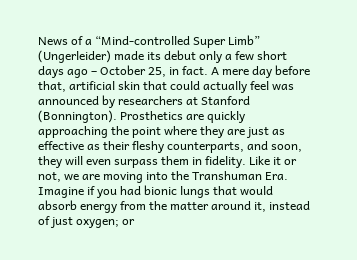News of a “Mind-controlled Super Limb” (Ungerleider) made its debut only a few short days ago – October 25, in fact. A mere day before that, artificial skin that could actually feel was announced by researchers at Stanford (Bonnington). Prosthetics are quickly approaching the point where they are just as effective as their fleshy counterparts, and soon, they will even surpass them in fidelity. Like it or not, we are moving into the Transhuman Era. Imagine if you had bionic lungs that would absorb energy from the matter around it, instead of just oxygen; or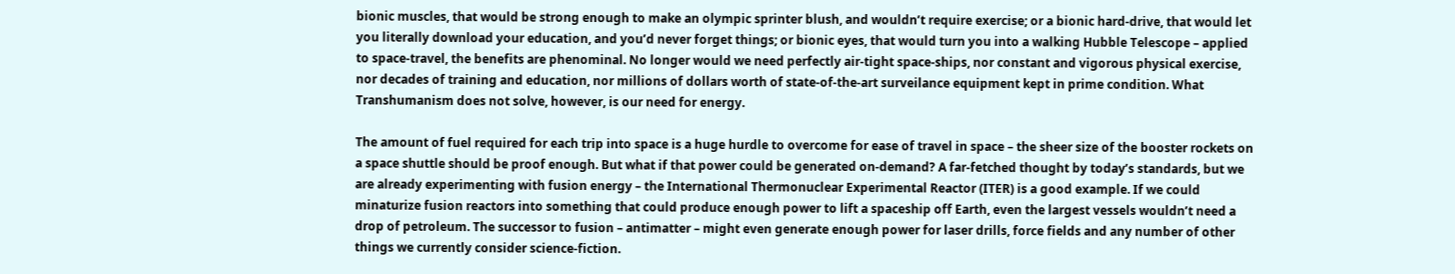bionic muscles, that would be strong enough to make an olympic sprinter blush, and wouldn’t require exercise; or a bionic hard-drive, that would let you literally download your education, and you’d never forget things; or bionic eyes, that would turn you into a walking Hubble Telescope – applied to space-travel, the benefits are phenominal. No longer would we need perfectly air-tight space-ships, nor constant and vigorous physical exercise, nor decades of training and education, nor millions of dollars worth of state-of-the-art surveilance equipment kept in prime condition. What Transhumanism does not solve, however, is our need for energy.

The amount of fuel required for each trip into space is a huge hurdle to overcome for ease of travel in space – the sheer size of the booster rockets on a space shuttle should be proof enough. But what if that power could be generated on-demand? A far-fetched thought by today’s standards, but we are already experimenting with fusion energy – the International Thermonuclear Experimental Reactor (ITER) is a good example. If we could minaturize fusion reactors into something that could produce enough power to lift a spaceship off Earth, even the largest vessels wouldn’t need a drop of petroleum. The successor to fusion – antimatter – might even generate enough power for laser drills, force fields and any number of other things we currently consider science-fiction.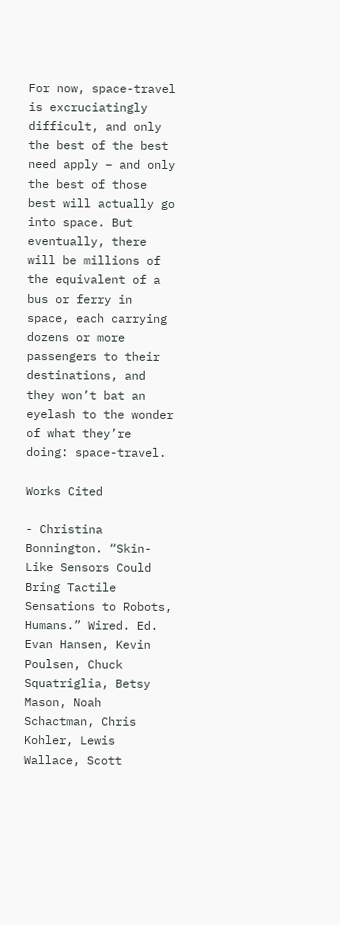For now, space-travel is excruciatingly difficult, and only the best of the best need apply – and only the best of those best will actually go into space. But eventually, there will be millions of the equivalent of a bus or ferry in space, each carrying dozens or more passengers to their destinations, and they won’t bat an eyelash to the wonder of what they’re doing: space-travel.

Works Cited

- Christina Bonnington. “Skin-Like Sensors Could Bring Tactile Sensations to Robots, Humans.” Wired. Ed. Evan Hansen, Kevin Poulsen, Chuck Squatriglia, Betsy Mason, Noah Schactman, Chris Kohler, Lewis Wallace, Scott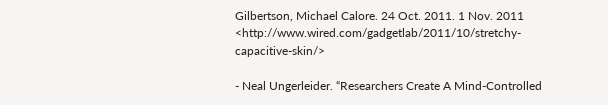Gilbertson, Michael Calore. 24 Oct. 2011. 1 Nov. 2011 <http://www.wired.com/gadgetlab/2011/10/stretchy-capacitive-skin/>

- Neal Ungerleider. “Researchers Create A Mind-Controlled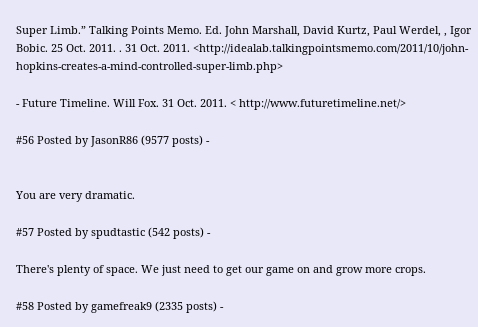Super Limb.” Talking Points Memo. Ed. John Marshall, David Kurtz, Paul Werdel, , Igor Bobic. 25 Oct. 2011. . 31 Oct. 2011. <http://idealab.talkingpointsmemo.com/2011/10/john-hopkins-creates-a-mind-controlled-super-limb.php>

- Future Timeline. Will Fox. 31 Oct. 2011. < http://www.futuretimeline.net/>

#56 Posted by JasonR86 (9577 posts) -


You are very dramatic.

#57 Posted by spudtastic (542 posts) -

There's plenty of space. We just need to get our game on and grow more crops.

#58 Posted by gamefreak9 (2335 posts) -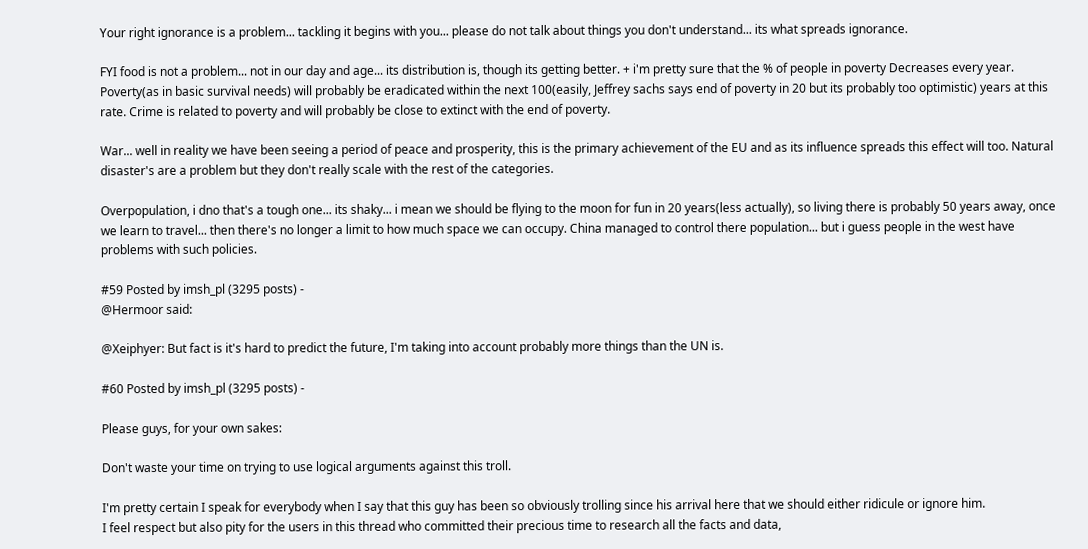Your right ignorance is a problem... tackling it begins with you... please do not talk about things you don't understand... its what spreads ignorance.

FYI food is not a problem... not in our day and age... its distribution is, though its getting better. + i'm pretty sure that the % of people in poverty Decreases every year. Poverty(as in basic survival needs) will probably be eradicated within the next 100(easily, Jeffrey sachs says end of poverty in 20 but its probably too optimistic) years at this rate. Crime is related to poverty and will probably be close to extinct with the end of poverty.

War... well in reality we have been seeing a period of peace and prosperity, this is the primary achievement of the EU and as its influence spreads this effect will too. Natural disaster's are a problem but they don't really scale with the rest of the categories.

Overpopulation, i dno that's a tough one... its shaky... i mean we should be flying to the moon for fun in 20 years(less actually), so living there is probably 50 years away, once we learn to travel... then there's no longer a limit to how much space we can occupy. China managed to control there population... but i guess people in the west have problems with such policies.

#59 Posted by imsh_pl (3295 posts) -
@Hermoor said:

@Xeiphyer: But fact is it's hard to predict the future, I'm taking into account probably more things than the UN is.

#60 Posted by imsh_pl (3295 posts) -

Please guys, for your own sakes:

Don't waste your time on trying to use logical arguments against this troll.

I'm pretty certain I speak for everybody when I say that this guy has been so obviously trolling since his arrival here that we should either ridicule or ignore him.
I feel respect but also pity for the users in this thread who committed their precious time to research all the facts and data,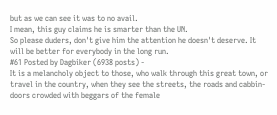but as we can see it was to no avail.
I mean, this guy claims he is smarter than the UN.
So please duders, don't give him the attention he doesn't deserve. It will be better for everybody in the long run.
#61 Posted by Dagbiker (6938 posts) -
It is a melancholy object to those, who walk through this great town, or travel in the country, when they see the streets, the roads and cabbin-doors crowded with beggars of the female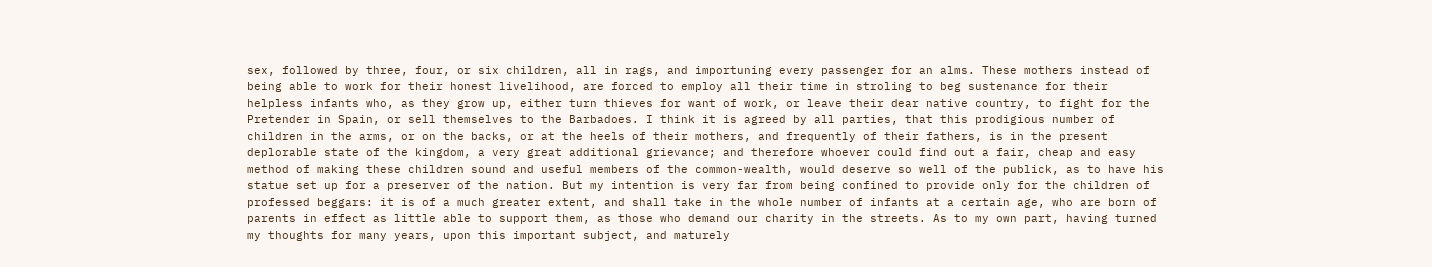sex, followed by three, four, or six children, all in rags, and importuning every passenger for an alms. These mothers instead of being able to work for their honest livelihood, are forced to employ all their time in stroling to beg sustenance for their helpless infants who, as they grow up, either turn thieves for want of work, or leave their dear native country, to fight for the Pretender in Spain, or sell themselves to the Barbadoes. I think it is agreed by all parties, that this prodigious number of children in the arms, or on the backs, or at the heels of their mothers, and frequently of their fathers, is in the present deplorable state of the kingdom, a very great additional grievance; and therefore whoever could find out a fair, cheap and easy method of making these children sound and useful members of the common-wealth, would deserve so well of the publick, as to have his statue set up for a preserver of the nation. But my intention is very far from being confined to provide only for the children of professed beggars: it is of a much greater extent, and shall take in the whole number of infants at a certain age, who are born of parents in effect as little able to support them, as those who demand our charity in the streets. As to my own part, having turned my thoughts for many years, upon this important subject, and maturely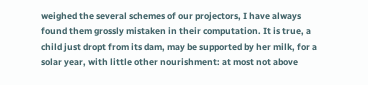weighed the several schemes of our projectors, I have always found them grossly mistaken in their computation. It is true, a child just dropt from its dam, may be supported by her milk, for a solar year, with little other nourishment: at most not above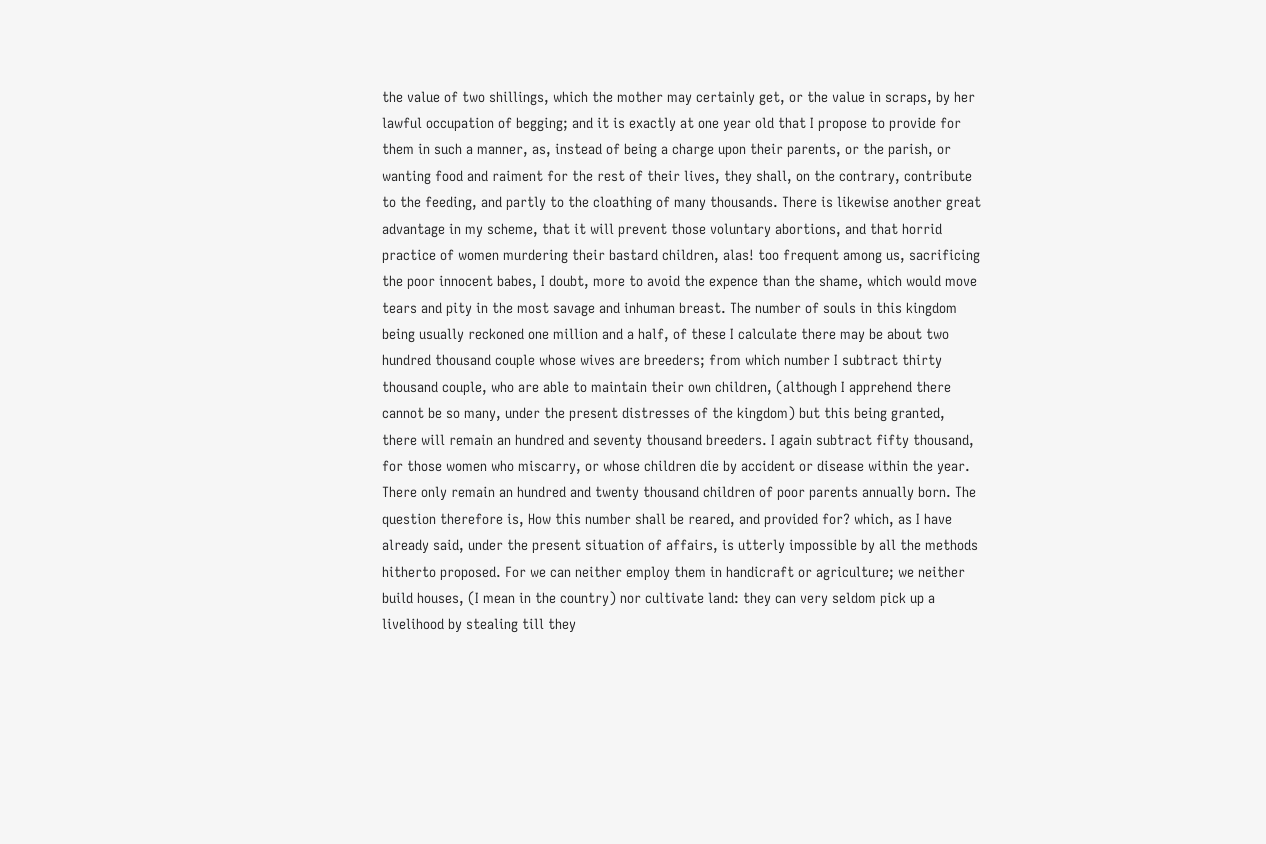the value of two shillings, which the mother may certainly get, or the value in scraps, by her lawful occupation of begging; and it is exactly at one year old that I propose to provide for them in such a manner, as, instead of being a charge upon their parents, or the parish, or wanting food and raiment for the rest of their lives, they shall, on the contrary, contribute to the feeding, and partly to the cloathing of many thousands. There is likewise another great advantage in my scheme, that it will prevent those voluntary abortions, and that horrid practice of women murdering their bastard children, alas! too frequent among us, sacrificing the poor innocent babes, I doubt, more to avoid the expence than the shame, which would move tears and pity in the most savage and inhuman breast. The number of souls in this kingdom being usually reckoned one million and a half, of these I calculate there may be about two hundred thousand couple whose wives are breeders; from which number I subtract thirty thousand couple, who are able to maintain their own children, (although I apprehend there cannot be so many, under the present distresses of the kingdom) but this being granted, there will remain an hundred and seventy thousand breeders. I again subtract fifty thousand, for those women who miscarry, or whose children die by accident or disease within the year. There only remain an hundred and twenty thousand children of poor parents annually born. The question therefore is, How this number shall be reared, and provided for? which, as I have already said, under the present situation of affairs, is utterly impossible by all the methods hitherto proposed. For we can neither employ them in handicraft or agriculture; we neither build houses, (I mean in the country) nor cultivate land: they can very seldom pick up a livelihood by stealing till they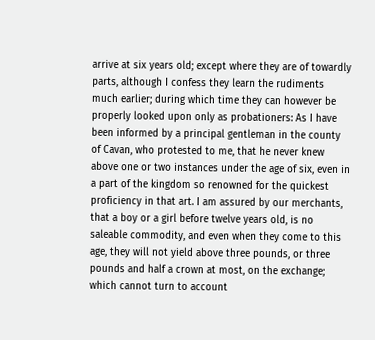arrive at six years old; except where they are of towardly parts, although I confess they learn the rudiments much earlier; during which time they can however be properly looked upon only as probationers: As I have been informed by a principal gentleman in the county of Cavan, who protested to me, that he never knew above one or two instances under the age of six, even in a part of the kingdom so renowned for the quickest proficiency in that art. I am assured by our merchants, that a boy or a girl before twelve years old, is no saleable commodity, and even when they come to this age, they will not yield above three pounds, or three pounds and half a crown at most, on the exchange; which cannot turn to account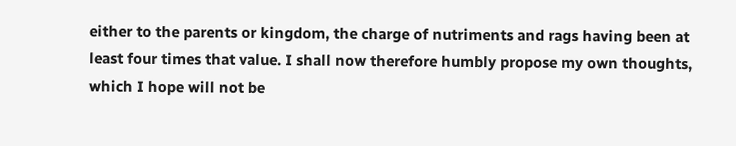either to the parents or kingdom, the charge of nutriments and rags having been at least four times that value. I shall now therefore humbly propose my own thoughts, which I hope will not be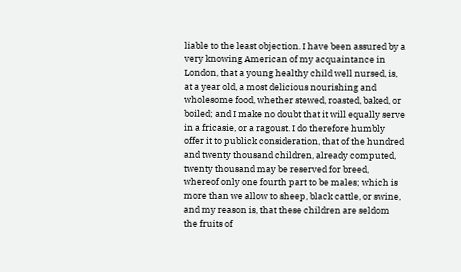liable to the least objection. I have been assured by a very knowing American of my acquaintance in London, that a young healthy child well nursed, is, at a year old, a most delicious nourishing and wholesome food, whether stewed, roasted, baked, or boiled; and I make no doubt that it will equally serve in a fricasie, or a ragoust. I do therefore humbly offer it to publick consideration, that of the hundred and twenty thousand children, already computed, twenty thousand may be reserved for breed, whereof only one fourth part to be males; which is more than we allow to sheep, black cattle, or swine, and my reason is, that these children are seldom the fruits of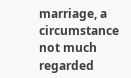marriage, a circumstance not much regarded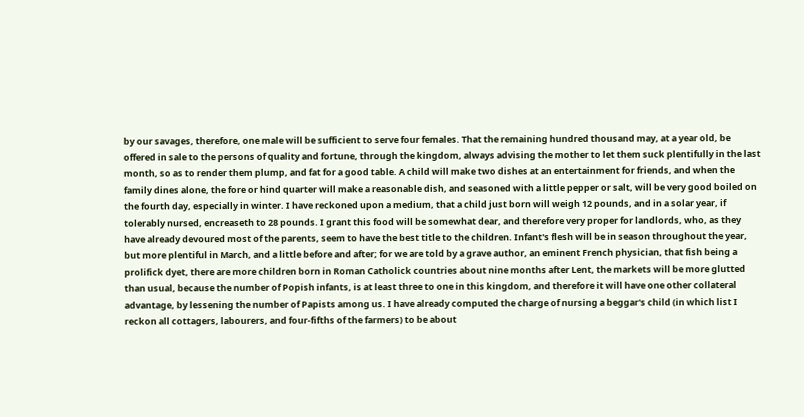by our savages, therefore, one male will be sufficient to serve four females. That the remaining hundred thousand may, at a year old, be offered in sale to the persons of quality and fortune, through the kingdom, always advising the mother to let them suck plentifully in the last month, so as to render them plump, and fat for a good table. A child will make two dishes at an entertainment for friends, and when the family dines alone, the fore or hind quarter will make a reasonable dish, and seasoned with a little pepper or salt, will be very good boiled on the fourth day, especially in winter. I have reckoned upon a medium, that a child just born will weigh 12 pounds, and in a solar year, if tolerably nursed, encreaseth to 28 pounds. I grant this food will be somewhat dear, and therefore very proper for landlords, who, as they have already devoured most of the parents, seem to have the best title to the children. Infant's flesh will be in season throughout the year, but more plentiful in March, and a little before and after; for we are told by a grave author, an eminent French physician, that fish being a prolifick dyet, there are more children born in Roman Catholick countries about nine months after Lent, the markets will be more glutted than usual, because the number of Popish infants, is at least three to one in this kingdom, and therefore it will have one other collateral advantage, by lessening the number of Papists among us. I have already computed the charge of nursing a beggar's child (in which list I reckon all cottagers, labourers, and four-fifths of the farmers) to be about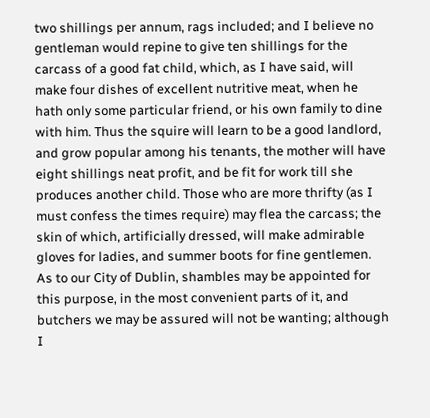two shillings per annum, rags included; and I believe no gentleman would repine to give ten shillings for the carcass of a good fat child, which, as I have said, will make four dishes of excellent nutritive meat, when he hath only some particular friend, or his own family to dine with him. Thus the squire will learn to be a good landlord, and grow popular among his tenants, the mother will have eight shillings neat profit, and be fit for work till she produces another child. Those who are more thrifty (as I must confess the times require) may flea the carcass; the skin of which, artificially dressed, will make admirable gloves for ladies, and summer boots for fine gentlemen. As to our City of Dublin, shambles may be appointed for this purpose, in the most convenient parts of it, and butchers we may be assured will not be wanting; although I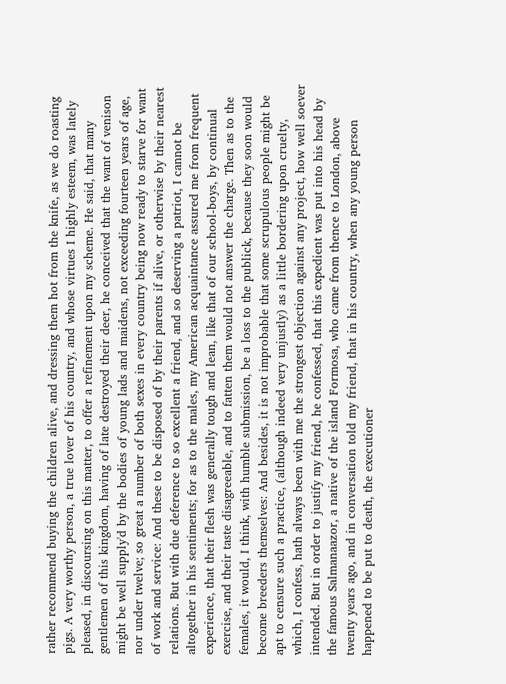rather recommend buying the children alive, and dressing them hot from the knife, as we do roasting pigs. A very worthy person, a true lover of his country, and whose virtues I highly esteem, was lately pleased, in discoursing on this matter, to offer a refinement upon my scheme. He said, that many gentlemen of this kingdom, having of late destroyed their deer, he conceived that the want of venison might be well supply'd by the bodies of young lads and maidens, not exceeding fourteen years of age, nor under twelve; so great a number of both sexes in every country being now ready to starve for want of work and service: And these to be disposed of by their parents if alive, or otherwise by their nearest relations. But with due deference to so excellent a friend, and so deserving a patriot, I cannot be altogether in his sentiments; for as to the males, my American acquaintance assured me from frequent experience, that their flesh was generally tough and lean, like that of our school-boys, by continual exercise, and their taste disagreeable, and to fatten them would not answer the charge. Then as to the females, it would, I think, with humble submission, be a loss to the publick, because they soon would become breeders themselves: And besides, it is not improbable that some scrupulous people might be apt to censure such a practice, (although indeed very unjustly) as a little bordering upon cruelty, which, I confess, hath always been with me the strongest objection against any project, how well soever intended. But in order to justify my friend, he confessed, that this expedient was put into his head by the famous Salmanaazor, a native of the island Formosa, who came from thence to London, above twenty years ago, and in conversation told my friend, that in his country, when any young person happened to be put to death, the executioner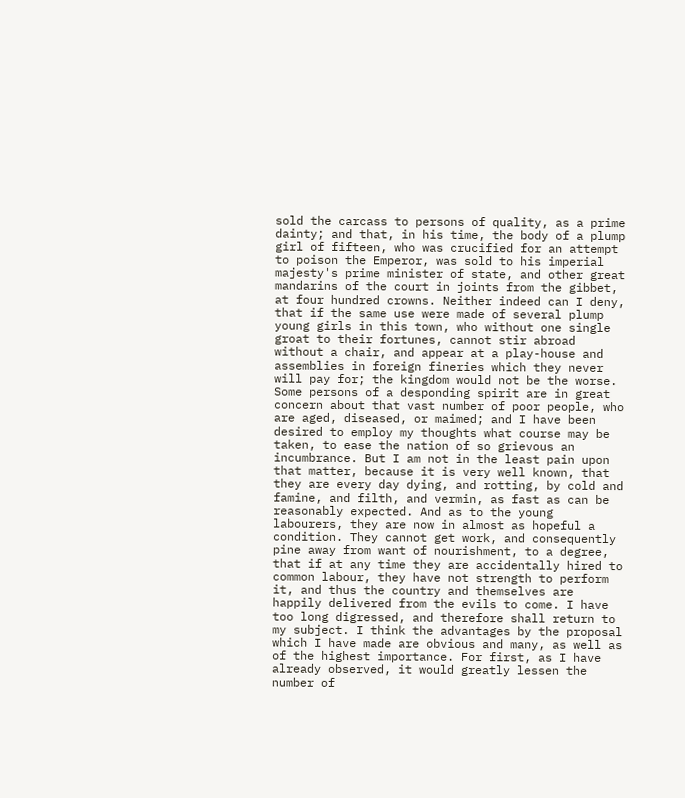sold the carcass to persons of quality, as a prime dainty; and that, in his time, the body of a plump girl of fifteen, who was crucified for an attempt to poison the Emperor, was sold to his imperial majesty's prime minister of state, and other great mandarins of the court in joints from the gibbet, at four hundred crowns. Neither indeed can I deny, that if the same use were made of several plump young girls in this town, who without one single groat to their fortunes, cannot stir abroad without a chair, and appear at a play-house and assemblies in foreign fineries which they never will pay for; the kingdom would not be the worse. Some persons of a desponding spirit are in great concern about that vast number of poor people, who are aged, diseased, or maimed; and I have been desired to employ my thoughts what course may be taken, to ease the nation of so grievous an incumbrance. But I am not in the least pain upon that matter, because it is very well known, that they are every day dying, and rotting, by cold and famine, and filth, and vermin, as fast as can be reasonably expected. And as to the young labourers, they are now in almost as hopeful a condition. They cannot get work, and consequently pine away from want of nourishment, to a degree, that if at any time they are accidentally hired to common labour, they have not strength to perform it, and thus the country and themselves are happily delivered from the evils to come. I have too long digressed, and therefore shall return to my subject. I think the advantages by the proposal which I have made are obvious and many, as well as of the highest importance. For first, as I have already observed, it would greatly lessen the number of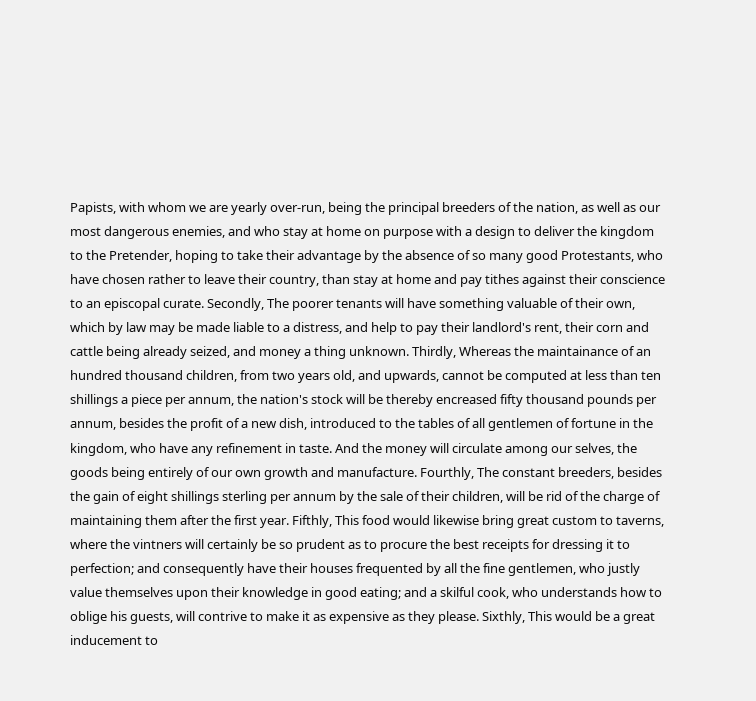Papists, with whom we are yearly over-run, being the principal breeders of the nation, as well as our most dangerous enemies, and who stay at home on purpose with a design to deliver the kingdom to the Pretender, hoping to take their advantage by the absence of so many good Protestants, who have chosen rather to leave their country, than stay at home and pay tithes against their conscience to an episcopal curate. Secondly, The poorer tenants will have something valuable of their own, which by law may be made liable to a distress, and help to pay their landlord's rent, their corn and cattle being already seized, and money a thing unknown. Thirdly, Whereas the maintainance of an hundred thousand children, from two years old, and upwards, cannot be computed at less than ten shillings a piece per annum, the nation's stock will be thereby encreased fifty thousand pounds per annum, besides the profit of a new dish, introduced to the tables of all gentlemen of fortune in the kingdom, who have any refinement in taste. And the money will circulate among our selves, the goods being entirely of our own growth and manufacture. Fourthly, The constant breeders, besides the gain of eight shillings sterling per annum by the sale of their children, will be rid of the charge of maintaining them after the first year. Fifthly, This food would likewise bring great custom to taverns, where the vintners will certainly be so prudent as to procure the best receipts for dressing it to perfection; and consequently have their houses frequented by all the fine gentlemen, who justly value themselves upon their knowledge in good eating; and a skilful cook, who understands how to oblige his guests, will contrive to make it as expensive as they please. Sixthly, This would be a great inducement to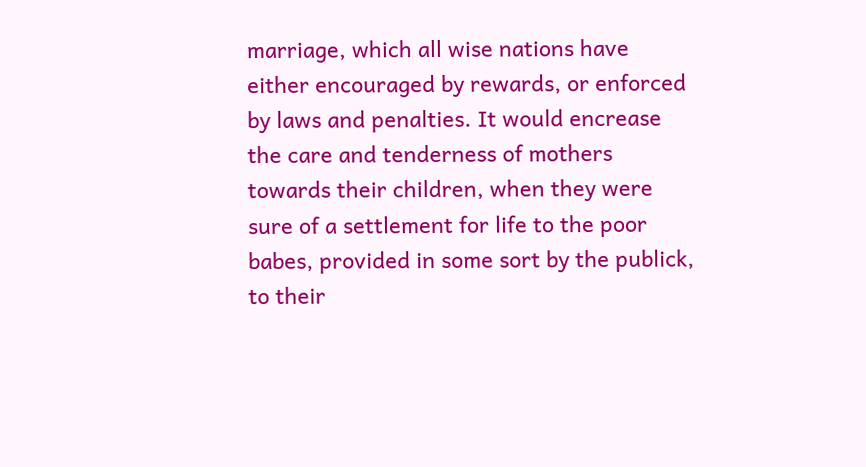marriage, which all wise nations have either encouraged by rewards, or enforced by laws and penalties. It would encrease the care and tenderness of mothers towards their children, when they were sure of a settlement for life to the poor babes, provided in some sort by the publick, to their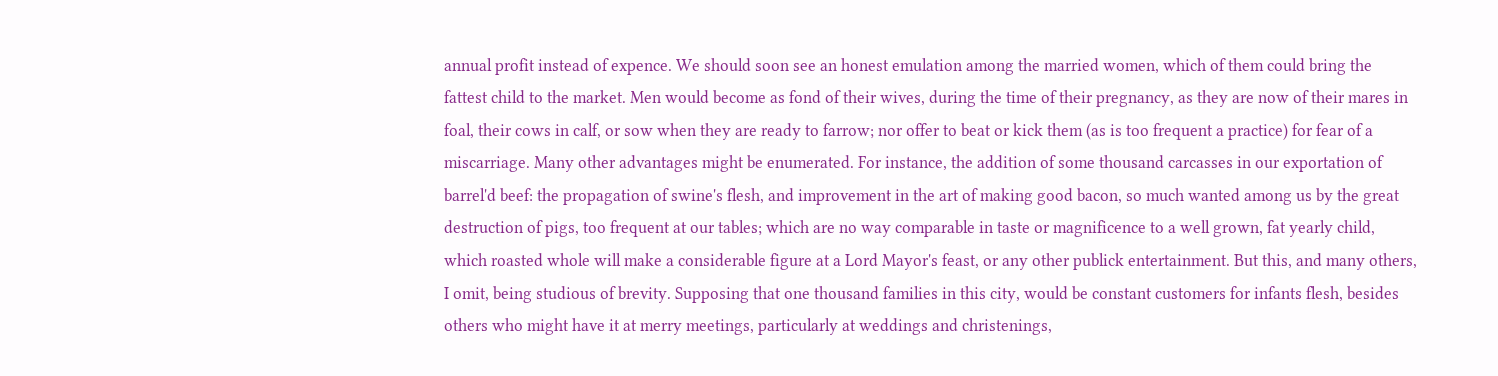annual profit instead of expence. We should soon see an honest emulation among the married women, which of them could bring the fattest child to the market. Men would become as fond of their wives, during the time of their pregnancy, as they are now of their mares in foal, their cows in calf, or sow when they are ready to farrow; nor offer to beat or kick them (as is too frequent a practice) for fear of a miscarriage. Many other advantages might be enumerated. For instance, the addition of some thousand carcasses in our exportation of barrel'd beef: the propagation of swine's flesh, and improvement in the art of making good bacon, so much wanted among us by the great destruction of pigs, too frequent at our tables; which are no way comparable in taste or magnificence to a well grown, fat yearly child, which roasted whole will make a considerable figure at a Lord Mayor's feast, or any other publick entertainment. But this, and many others, I omit, being studious of brevity. Supposing that one thousand families in this city, would be constant customers for infants flesh, besides others who might have it at merry meetings, particularly at weddings and christenings,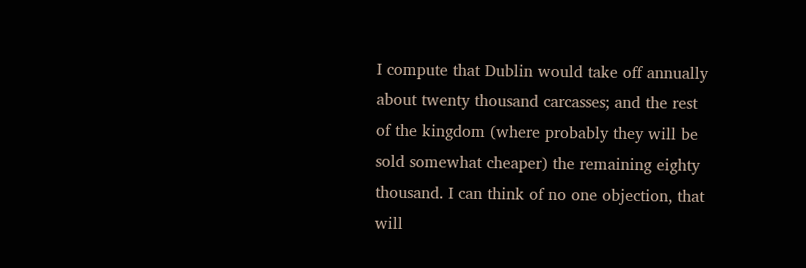I compute that Dublin would take off annually about twenty thousand carcasses; and the rest of the kingdom (where probably they will be sold somewhat cheaper) the remaining eighty thousand. I can think of no one objection, that will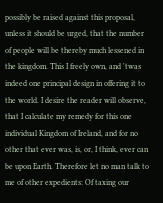possibly be raised against this proposal, unless it should be urged, that the number of people will be thereby much lessened in the kingdom. This I freely own, and 'twas indeed one principal design in offering it to the world. I desire the reader will observe, that I calculate my remedy for this one individual Kingdom of Ireland, and for no other that ever was, is, or, I think, ever can be upon Earth. Therefore let no man talk to me of other expedients: Of taxing our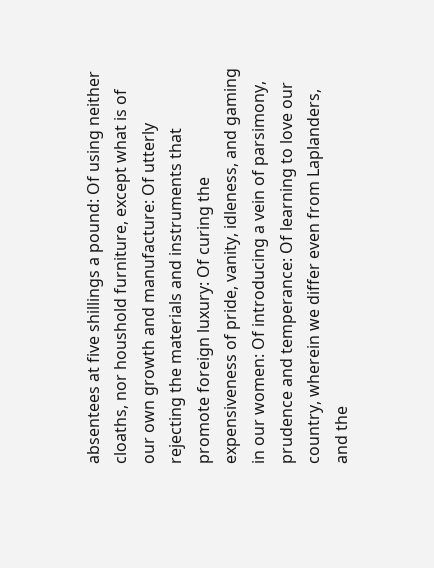absentees at five shillings a pound: Of using neither cloaths, nor houshold furniture, except what is of our own growth and manufacture: Of utterly rejecting the materials and instruments that promote foreign luxury: Of curing the expensiveness of pride, vanity, idleness, and gaming in our women: Of introducing a vein of parsimony, prudence and temperance: Of learning to love our country, wherein we differ even from Laplanders, and the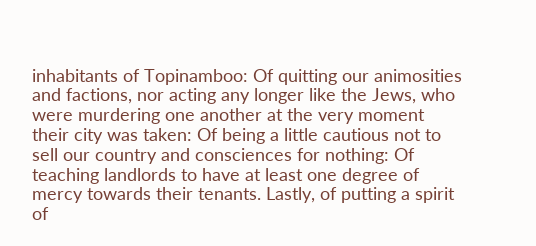inhabitants of Topinamboo: Of quitting our animosities and factions, nor acting any longer like the Jews, who were murdering one another at the very moment their city was taken: Of being a little cautious not to sell our country and consciences for nothing: Of teaching landlords to have at least one degree of mercy towards their tenants. Lastly, of putting a spirit of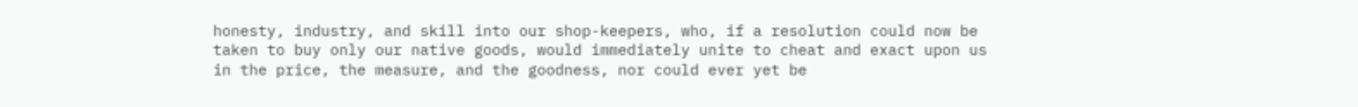honesty, industry, and skill into our shop-keepers, who, if a resolution could now be taken to buy only our native goods, would immediately unite to cheat and exact upon us in the price, the measure, and the goodness, nor could ever yet be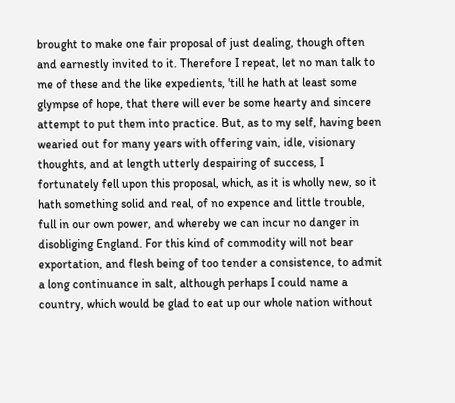brought to make one fair proposal of just dealing, though often and earnestly invited to it. Therefore I repeat, let no man talk to me of these and the like expedients, 'till he hath at least some glympse of hope, that there will ever be some hearty and sincere attempt to put them into practice. But, as to my self, having been wearied out for many years with offering vain, idle, visionary thoughts, and at length utterly despairing of success, I fortunately fell upon this proposal, which, as it is wholly new, so it hath something solid and real, of no expence and little trouble, full in our own power, and whereby we can incur no danger in disobliging England. For this kind of commodity will not bear exportation, and flesh being of too tender a consistence, to admit a long continuance in salt, although perhaps I could name a country, which would be glad to eat up our whole nation without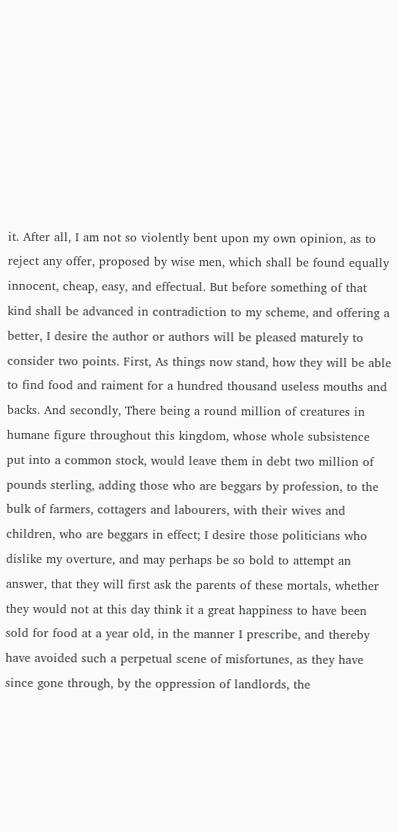it. After all, I am not so violently bent upon my own opinion, as to reject any offer, proposed by wise men, which shall be found equally innocent, cheap, easy, and effectual. But before something of that kind shall be advanced in contradiction to my scheme, and offering a better, I desire the author or authors will be pleased maturely to consider two points. First, As things now stand, how they will be able to find food and raiment for a hundred thousand useless mouths and backs. And secondly, There being a round million of creatures in humane figure throughout this kingdom, whose whole subsistence put into a common stock, would leave them in debt two million of pounds sterling, adding those who are beggars by profession, to the bulk of farmers, cottagers and labourers, with their wives and children, who are beggars in effect; I desire those politicians who dislike my overture, and may perhaps be so bold to attempt an answer, that they will first ask the parents of these mortals, whether they would not at this day think it a great happiness to have been sold for food at a year old, in the manner I prescribe, and thereby have avoided such a perpetual scene of misfortunes, as they have since gone through, by the oppression of landlords, the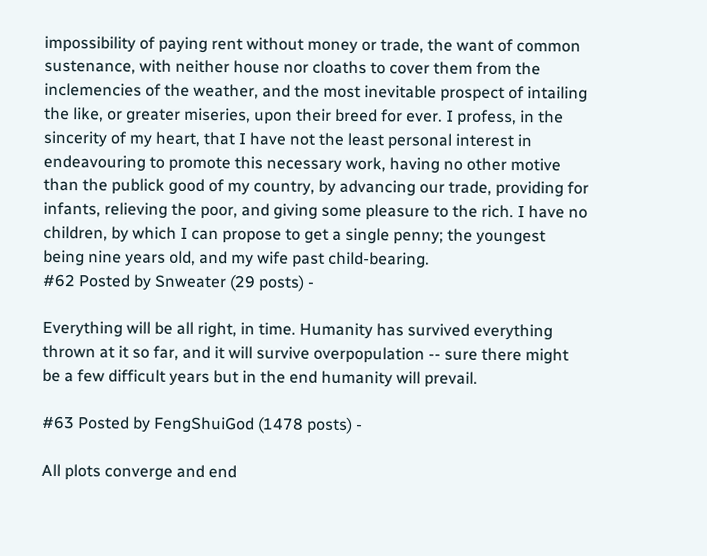impossibility of paying rent without money or trade, the want of common sustenance, with neither house nor cloaths to cover them from the inclemencies of the weather, and the most inevitable prospect of intailing the like, or greater miseries, upon their breed for ever. I profess, in the sincerity of my heart, that I have not the least personal interest in endeavouring to promote this necessary work, having no other motive than the publick good of my country, by advancing our trade, providing for infants, relieving the poor, and giving some pleasure to the rich. I have no children, by which I can propose to get a single penny; the youngest being nine years old, and my wife past child-bearing.
#62 Posted by Snweater (29 posts) -

Everything will be all right, in time. Humanity has survived everything thrown at it so far, and it will survive overpopulation -- sure there might be a few difficult years but in the end humanity will prevail.

#63 Posted by FengShuiGod (1478 posts) -

All plots converge and end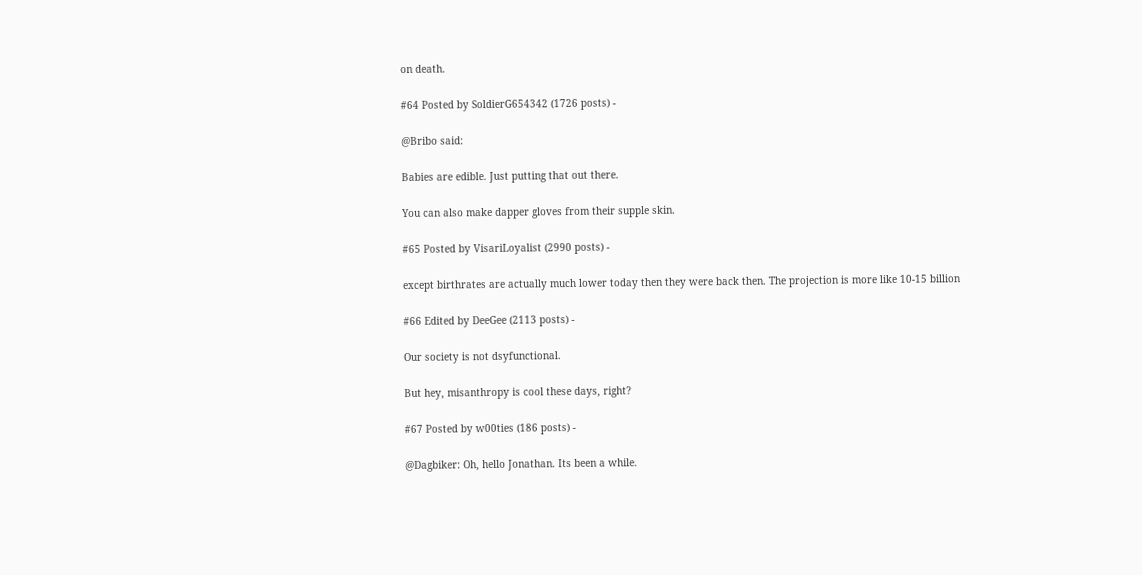on death.

#64 Posted by SoldierG654342 (1726 posts) -

@Bribo said:

Babies are edible. Just putting that out there.

You can also make dapper gloves from their supple skin.

#65 Posted by VisariLoyalist (2990 posts) -

except birthrates are actually much lower today then they were back then. The projection is more like 10-15 billion

#66 Edited by DeeGee (2113 posts) -

Our society is not dsyfunctional.

But hey, misanthropy is cool these days, right?

#67 Posted by w00ties (186 posts) -

@Dagbiker: Oh, hello Jonathan. Its been a while.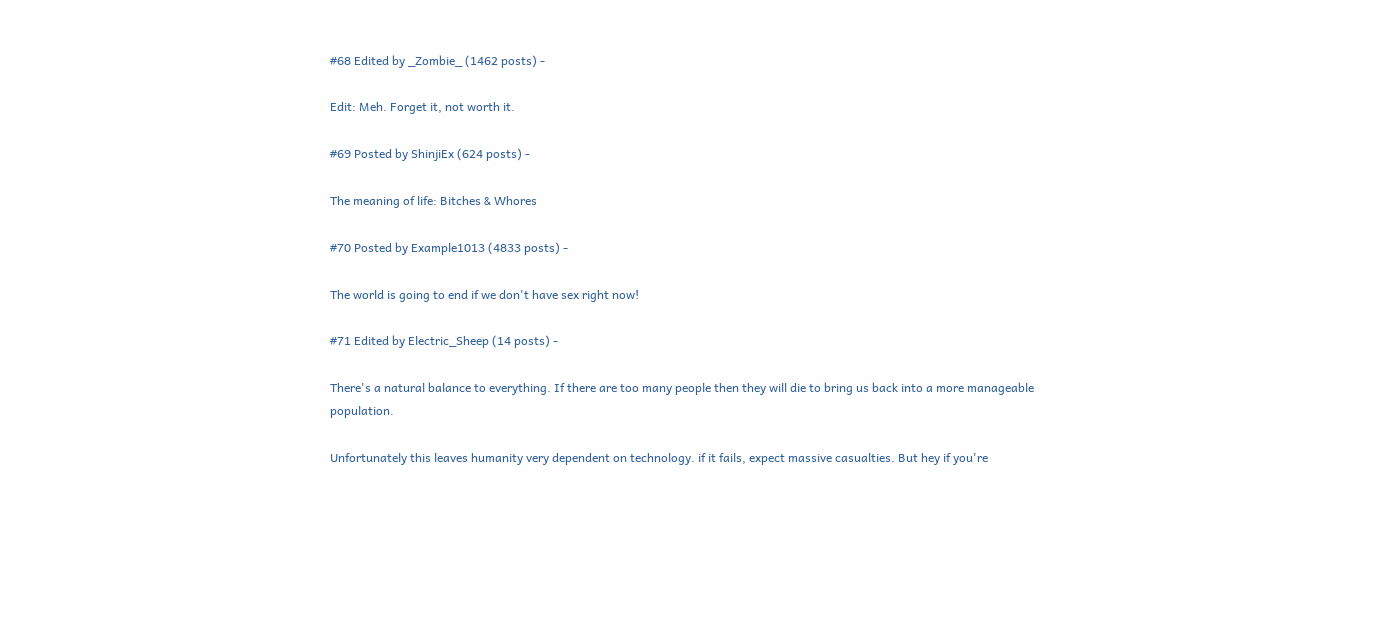#68 Edited by _Zombie_ (1462 posts) -

Edit: Meh. Forget it, not worth it.

#69 Posted by ShinjiEx (624 posts) -

The meaning of life: Bitches & Whores

#70 Posted by Example1013 (4833 posts) -

The world is going to end if we don't have sex right now!

#71 Edited by Electric_Sheep (14 posts) -

There's a natural balance to everything. If there are too many people then they will die to bring us back into a more manageable population.

Unfortunately this leaves humanity very dependent on technology. if it fails, expect massive casualties. But hey if you're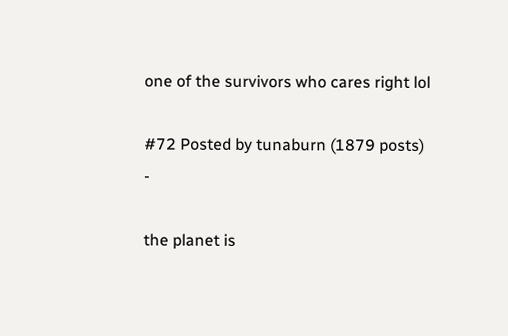one of the survivors who cares right lol

#72 Posted by tunaburn (1879 posts) -

the planet is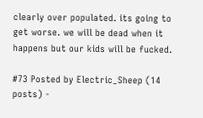clearly over populated. its going to get worse. we will be dead when it happens but our kids will be fucked.

#73 Posted by Electric_Sheep (14 posts) -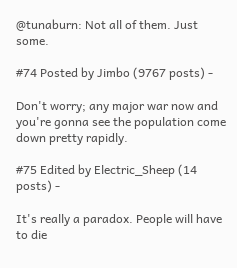@tunaburn: Not all of them. Just some.

#74 Posted by Jimbo (9767 posts) -

Don't worry; any major war now and you're gonna see the population come down pretty rapidly.

#75 Edited by Electric_Sheep (14 posts) -

It's really a paradox. People will have to die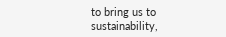to bring us to sustainability,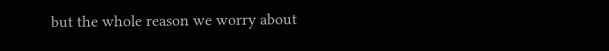but the whole reason we worry about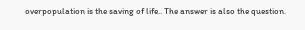overpopulation is the saving of life.. The answer is also the question.